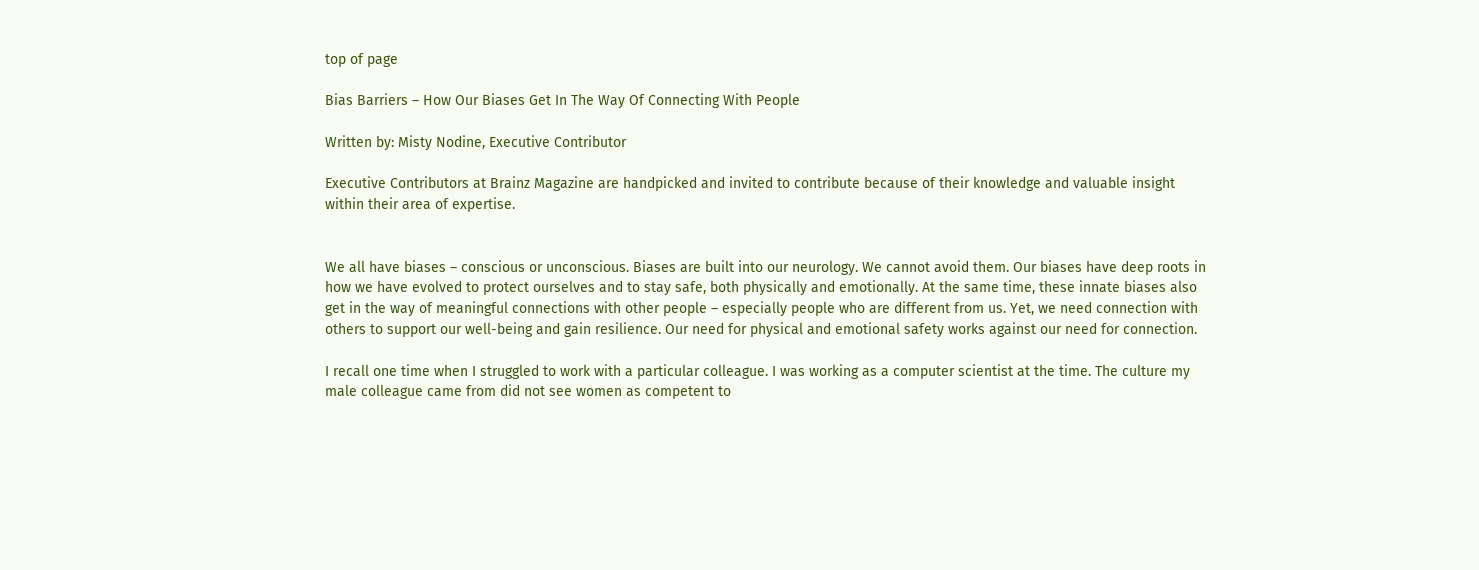top of page

Bias Barriers – How Our Biases Get In The Way Of Connecting With People

Written by: Misty Nodine, Executive Contributor

Executive Contributors at Brainz Magazine are handpicked and invited to contribute because of their knowledge and valuable insight within their area of expertise.


We all have biases – conscious or unconscious. Biases are built into our neurology. We cannot avoid them. Our biases have deep roots in how we have evolved to protect ourselves and to stay safe, both physically and emotionally. At the same time, these innate biases also get in the way of meaningful connections with other people – especially people who are different from us. Yet, we need connection with others to support our well-being and gain resilience. Our need for physical and emotional safety works against our need for connection.

I recall one time when I struggled to work with a particular colleague. I was working as a computer scientist at the time. The culture my male colleague came from did not see women as competent to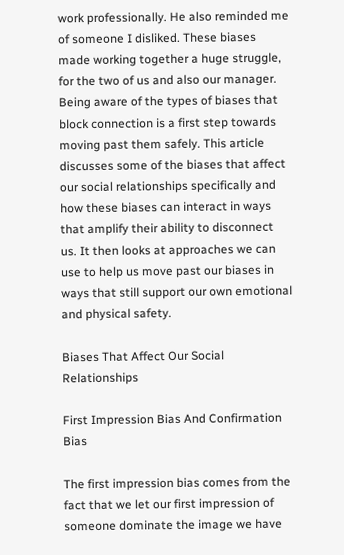work professionally. He also reminded me of someone I disliked. These biases made working together a huge struggle, for the two of us and also our manager. Being aware of the types of biases that block connection is a first step towards moving past them safely. This article discusses some of the biases that affect our social relationships specifically and how these biases can interact in ways that amplify their ability to disconnect us. It then looks at approaches we can use to help us move past our biases in ways that still support our own emotional and physical safety.

Biases That Affect Our Social Relationships

First Impression Bias And Confirmation Bias

The first impression bias comes from the fact that we let our first impression of someone dominate the image we have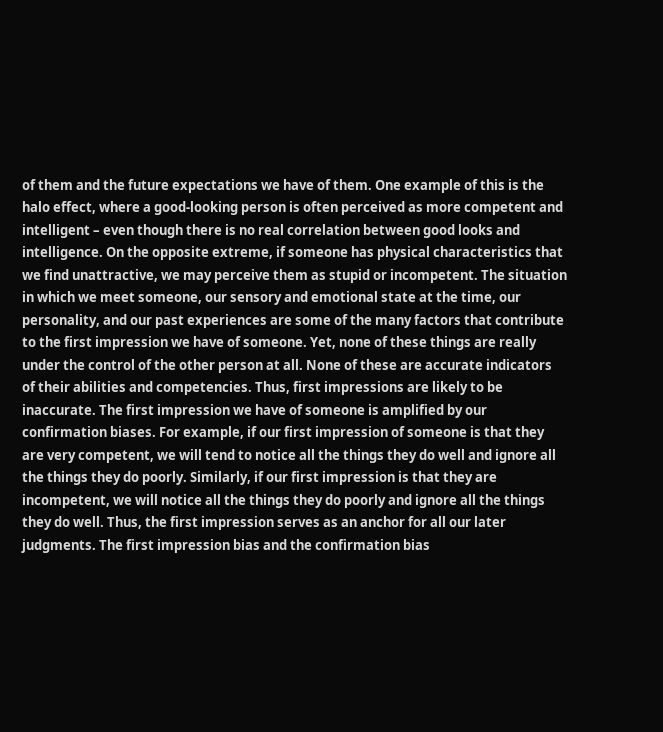of them and the future expectations we have of them. One example of this is the halo effect, where a good-looking person is often perceived as more competent and intelligent – even though there is no real correlation between good looks and intelligence. On the opposite extreme, if someone has physical characteristics that we find unattractive, we may perceive them as stupid or incompetent. The situation in which we meet someone, our sensory and emotional state at the time, our personality, and our past experiences are some of the many factors that contribute to the first impression we have of someone. Yet, none of these things are really under the control of the other person at all. None of these are accurate indicators of their abilities and competencies. Thus, first impressions are likely to be inaccurate. The first impression we have of someone is amplified by our confirmation biases. For example, if our first impression of someone is that they are very competent, we will tend to notice all the things they do well and ignore all the things they do poorly. Similarly, if our first impression is that they are incompetent, we will notice all the things they do poorly and ignore all the things they do well. Thus, the first impression serves as an anchor for all our later judgments. The first impression bias and the confirmation bias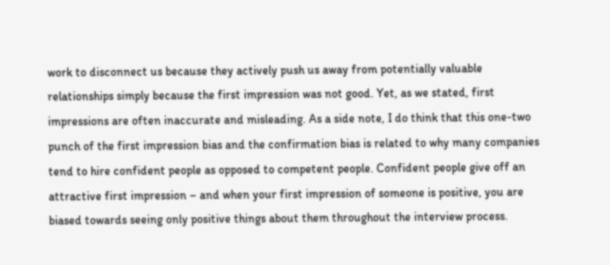work to disconnect us because they actively push us away from potentially valuable relationships simply because the first impression was not good. Yet, as we stated, first impressions are often inaccurate and misleading. As a side note, I do think that this one-two punch of the first impression bias and the confirmation bias is related to why many companies tend to hire confident people as opposed to competent people. Confident people give off an attractive first impression – and when your first impression of someone is positive, you are biased towards seeing only positive things about them throughout the interview process.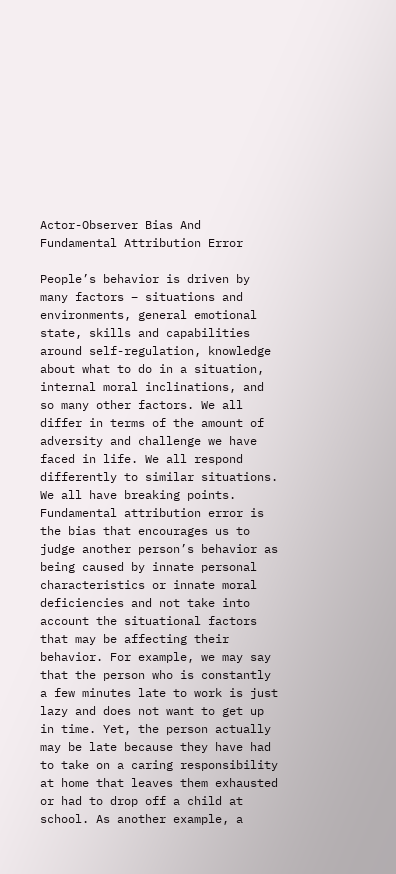Actor-Observer Bias And Fundamental Attribution Error

People’s behavior is driven by many factors – situations and environments, general emotional state, skills and capabilities around self-regulation, knowledge about what to do in a situation, internal moral inclinations, and so many other factors. We all differ in terms of the amount of adversity and challenge we have faced in life. We all respond differently to similar situations. We all have breaking points. Fundamental attribution error is the bias that encourages us to judge another person’s behavior as being caused by innate personal characteristics or innate moral deficiencies and not take into account the situational factors that may be affecting their behavior. For example, we may say that the person who is constantly a few minutes late to work is just lazy and does not want to get up in time. Yet, the person actually may be late because they have had to take on a caring responsibility at home that leaves them exhausted or had to drop off a child at school. As another example, a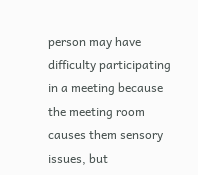person may have difficulty participating in a meeting because the meeting room causes them sensory issues, but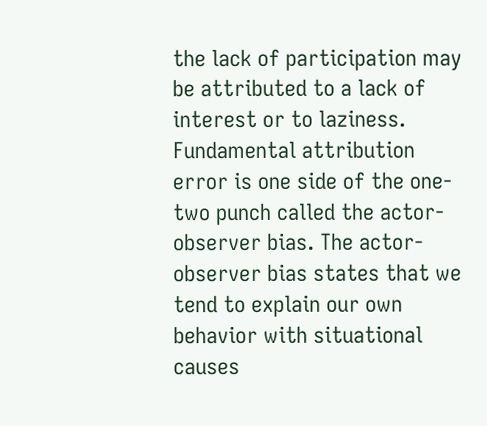the lack of participation may be attributed to a lack of interest or to laziness. Fundamental attribution error is one side of the one-two punch called the actor-observer bias. The actor-observer bias states that we tend to explain our own behavior with situational causes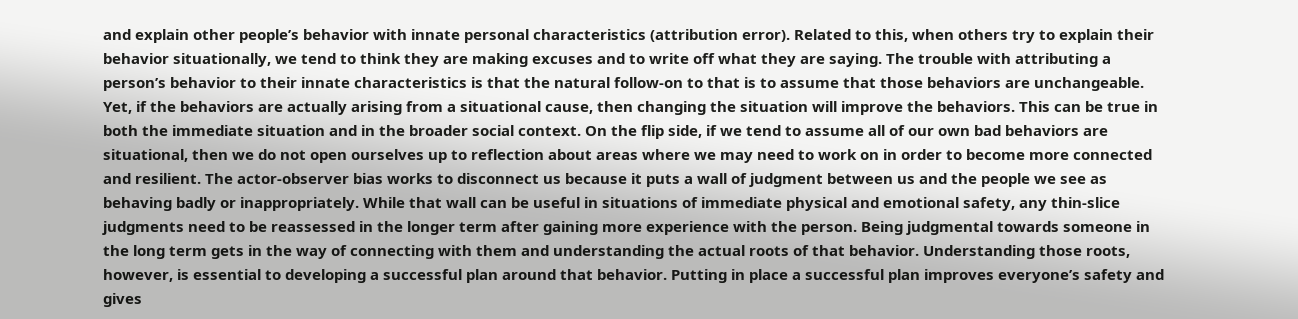and explain other people’s behavior with innate personal characteristics (attribution error). Related to this, when others try to explain their behavior situationally, we tend to think they are making excuses and to write off what they are saying. The trouble with attributing a person’s behavior to their innate characteristics is that the natural follow-on to that is to assume that those behaviors are unchangeable. Yet, if the behaviors are actually arising from a situational cause, then changing the situation will improve the behaviors. This can be true in both the immediate situation and in the broader social context. On the flip side, if we tend to assume all of our own bad behaviors are situational, then we do not open ourselves up to reflection about areas where we may need to work on in order to become more connected and resilient. The actor-observer bias works to disconnect us because it puts a wall of judgment between us and the people we see as behaving badly or inappropriately. While that wall can be useful in situations of immediate physical and emotional safety, any thin-slice judgments need to be reassessed in the longer term after gaining more experience with the person. Being judgmental towards someone in the long term gets in the way of connecting with them and understanding the actual roots of that behavior. Understanding those roots, however, is essential to developing a successful plan around that behavior. Putting in place a successful plan improves everyone’s safety and gives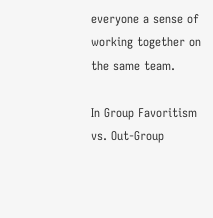everyone a sense of working together on the same team.

In Group Favoritism vs. Out-Group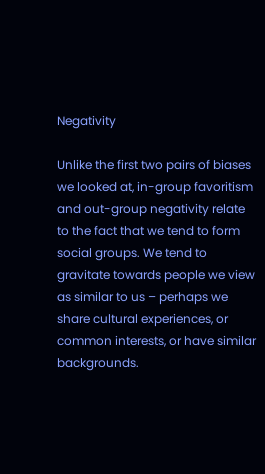Negativity

Unlike the first two pairs of biases we looked at, in-group favoritism and out-group negativity relate to the fact that we tend to form social groups. We tend to gravitate towards people we view as similar to us – perhaps we share cultural experiences, or common interests, or have similar backgrounds.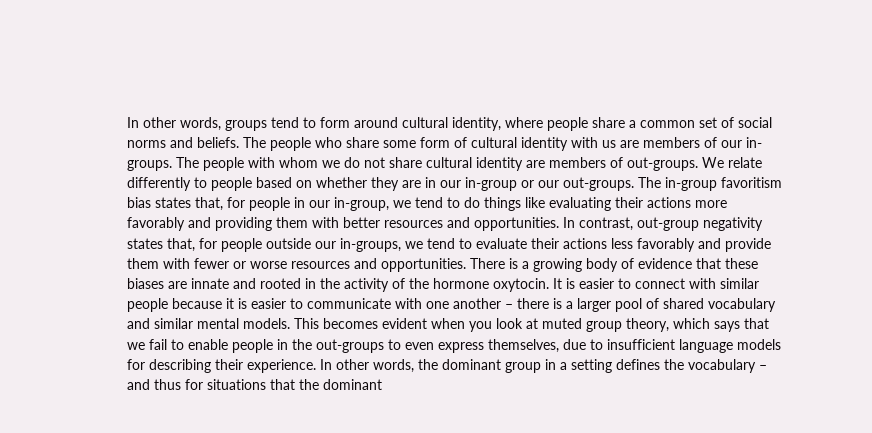In other words, groups tend to form around cultural identity, where people share a common set of social norms and beliefs. The people who share some form of cultural identity with us are members of our in-groups. The people with whom we do not share cultural identity are members of out-groups. We relate differently to people based on whether they are in our in-group or our out-groups. The in-group favoritism bias states that, for people in our in-group, we tend to do things like evaluating their actions more favorably and providing them with better resources and opportunities. In contrast, out-group negativity states that, for people outside our in-groups, we tend to evaluate their actions less favorably and provide them with fewer or worse resources and opportunities. There is a growing body of evidence that these biases are innate and rooted in the activity of the hormone oxytocin. It is easier to connect with similar people because it is easier to communicate with one another – there is a larger pool of shared vocabulary and similar mental models. This becomes evident when you look at muted group theory, which says that we fail to enable people in the out-groups to even express themselves, due to insufficient language models for describing their experience. In other words, the dominant group in a setting defines the vocabulary – and thus for situations that the dominant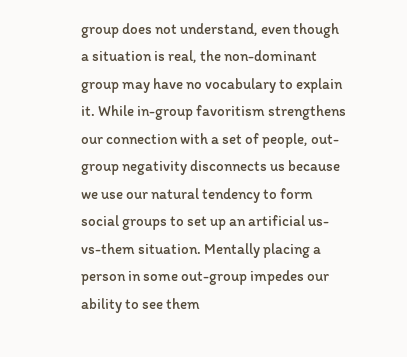group does not understand, even though a situation is real, the non-dominant group may have no vocabulary to explain it. While in-group favoritism strengthens our connection with a set of people, out-group negativity disconnects us because we use our natural tendency to form social groups to set up an artificial us-vs-them situation. Mentally placing a person in some out-group impedes our ability to see them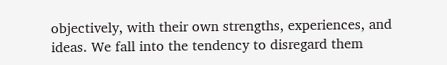objectively, with their own strengths, experiences, and ideas. We fall into the tendency to disregard them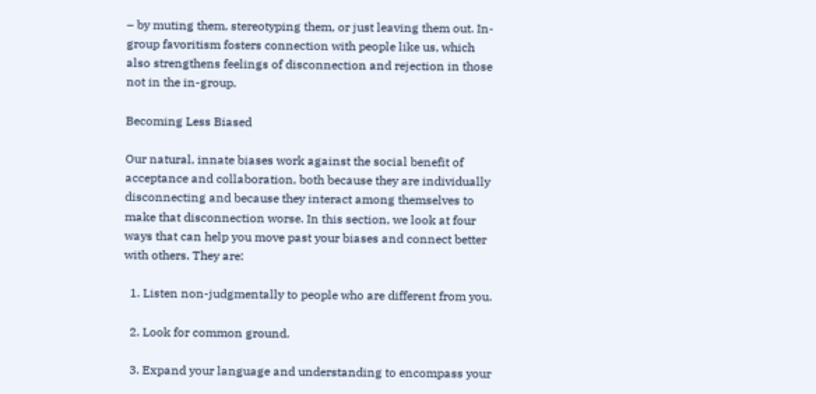– by muting them, stereotyping them, or just leaving them out. In-group favoritism fosters connection with people like us, which also strengthens feelings of disconnection and rejection in those not in the in-group.

Becoming Less Biased

Our natural, innate biases work against the social benefit of acceptance and collaboration, both because they are individually disconnecting and because they interact among themselves to make that disconnection worse. In this section, we look at four ways that can help you move past your biases and connect better with others. They are:

  1. Listen non-judgmentally to people who are different from you.

  2. Look for common ground.

  3. Expand your language and understanding to encompass your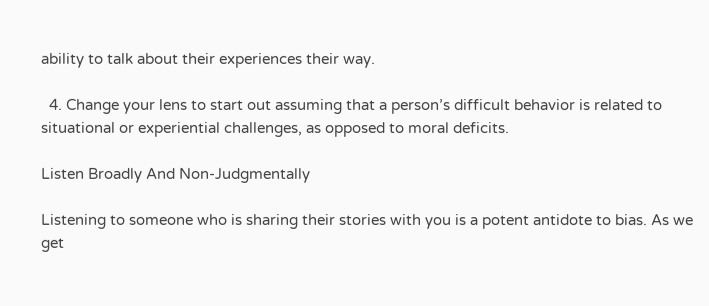ability to talk about their experiences their way.

  4. Change your lens to start out assuming that a person’s difficult behavior is related to situational or experiential challenges, as opposed to moral deficits.

Listen Broadly And Non-Judgmentally

Listening to someone who is sharing their stories with you is a potent antidote to bias. As we get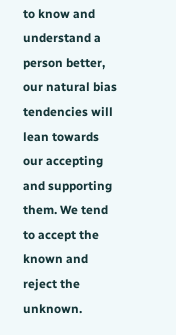to know and understand a person better, our natural bias tendencies will lean towards our accepting and supporting them. We tend to accept the known and reject the unknown.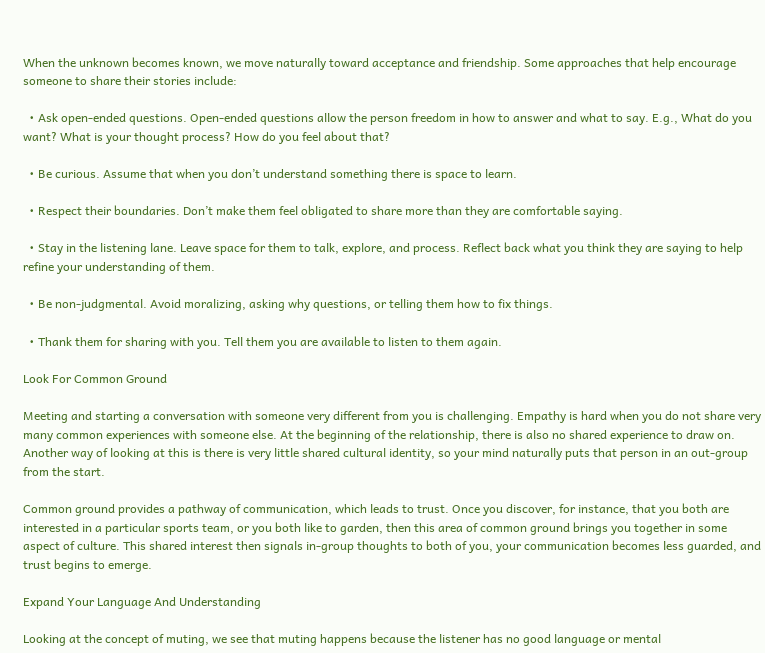When the unknown becomes known, we move naturally toward acceptance and friendship. Some approaches that help encourage someone to share their stories include:

  • Ask open-ended questions. Open-ended questions allow the person freedom in how to answer and what to say. E.g., What do you want? What is your thought process? How do you feel about that?

  • Be curious. Assume that when you don’t understand something there is space to learn.

  • Respect their boundaries. Don’t make them feel obligated to share more than they are comfortable saying.

  • Stay in the listening lane. Leave space for them to talk, explore, and process. Reflect back what you think they are saying to help refine your understanding of them.

  • Be non-judgmental. Avoid moralizing, asking why questions, or telling them how to fix things.

  • Thank them for sharing with you. Tell them you are available to listen to them again.

Look For Common Ground

Meeting and starting a conversation with someone very different from you is challenging. Empathy is hard when you do not share very many common experiences with someone else. At the beginning of the relationship, there is also no shared experience to draw on. Another way of looking at this is there is very little shared cultural identity, so your mind naturally puts that person in an out-group from the start.

Common ground provides a pathway of communication, which leads to trust. Once you discover, for instance, that you both are interested in a particular sports team, or you both like to garden, then this area of common ground brings you together in some aspect of culture. This shared interest then signals in-group thoughts to both of you, your communication becomes less guarded, and trust begins to emerge.

Expand Your Language And Understanding

Looking at the concept of muting, we see that muting happens because the listener has no good language or mental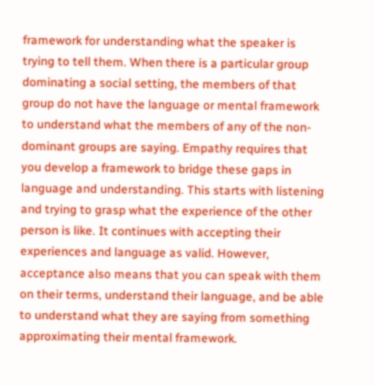framework for understanding what the speaker is trying to tell them. When there is a particular group dominating a social setting, the members of that group do not have the language or mental framework to understand what the members of any of the non-dominant groups are saying. Empathy requires that you develop a framework to bridge these gaps in language and understanding. This starts with listening and trying to grasp what the experience of the other person is like. It continues with accepting their experiences and language as valid. However, acceptance also means that you can speak with them on their terms, understand their language, and be able to understand what they are saying from something approximating their mental framework.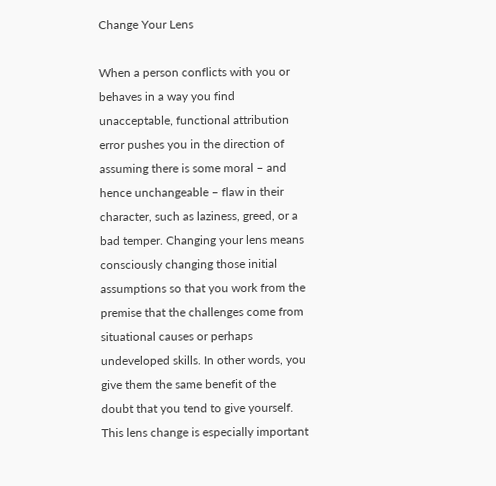Change Your Lens

When a person conflicts with you or behaves in a way you find unacceptable, functional attribution error pushes you in the direction of assuming there is some moral – and hence unchangeable – flaw in their character, such as laziness, greed, or a bad temper. Changing your lens means consciously changing those initial assumptions so that you work from the premise that the challenges come from situational causes or perhaps undeveloped skills. In other words, you give them the same benefit of the doubt that you tend to give yourself. This lens change is especially important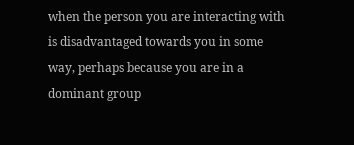when the person you are interacting with is disadvantaged towards you in some way, perhaps because you are in a dominant group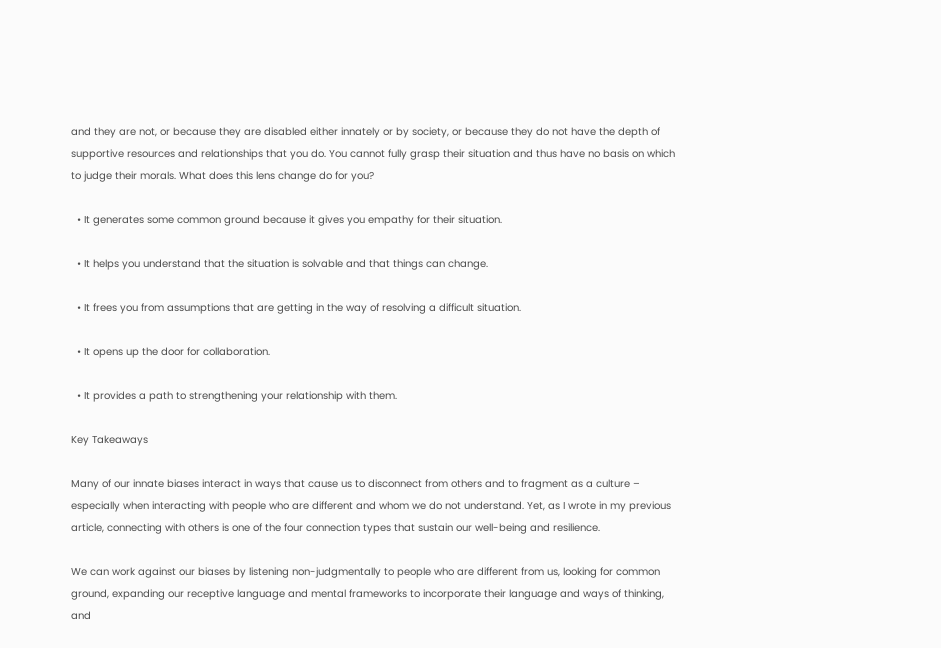and they are not, or because they are disabled either innately or by society, or because they do not have the depth of supportive resources and relationships that you do. You cannot fully grasp their situation and thus have no basis on which to judge their morals. What does this lens change do for you?

  • It generates some common ground because it gives you empathy for their situation.

  • It helps you understand that the situation is solvable and that things can change.

  • It frees you from assumptions that are getting in the way of resolving a difficult situation.

  • It opens up the door for collaboration.

  • It provides a path to strengthening your relationship with them.

Key Takeaways

Many of our innate biases interact in ways that cause us to disconnect from others and to fragment as a culture – especially when interacting with people who are different and whom we do not understand. Yet, as I wrote in my previous article, connecting with others is one of the four connection types that sustain our well-being and resilience.

We can work against our biases by listening non-judgmentally to people who are different from us, looking for common ground, expanding our receptive language and mental frameworks to incorporate their language and ways of thinking, and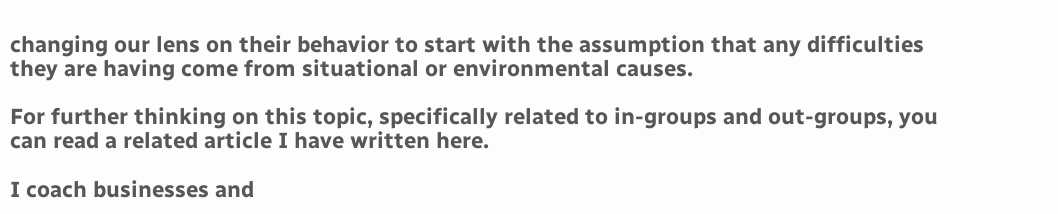changing our lens on their behavior to start with the assumption that any difficulties they are having come from situational or environmental causes.

For further thinking on this topic, specifically related to in-groups and out-groups, you can read a related article I have written here.

I coach businesses and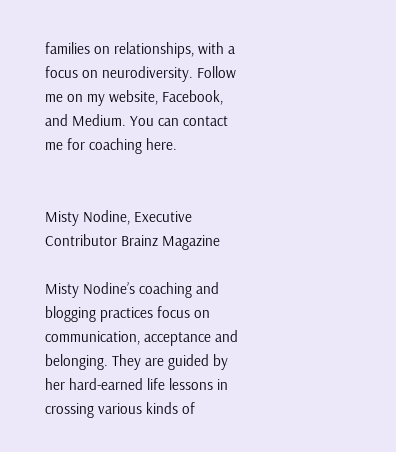families on relationships, with a focus on neurodiversity. Follow me on my website, Facebook, and Medium. You can contact me for coaching here.


Misty Nodine, Executive Contributor Brainz Magazine

Misty Nodine’s coaching and blogging practices focus on communication, acceptance and belonging. They are guided by her hard-earned life lessons in crossing various kinds of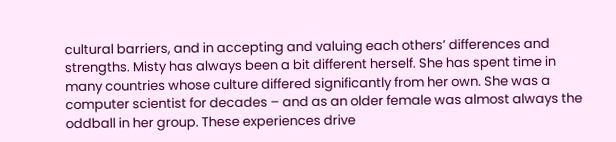cultural barriers, and in accepting and valuing each others’ differences and strengths. Misty has always been a bit different herself. She has spent time in many countries whose culture differed significantly from her own. She was a computer scientist for decades – and as an older female was almost always the oddball in her group. These experiences drive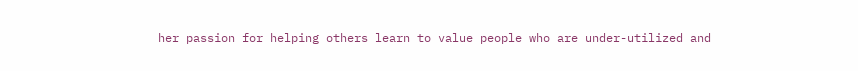her passion for helping others learn to value people who are under-utilized and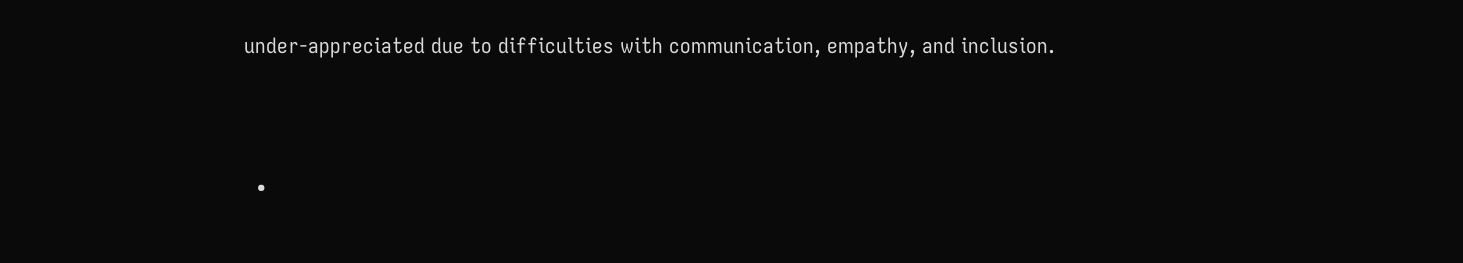under-appreciated due to difficulties with communication, empathy, and inclusion.



  •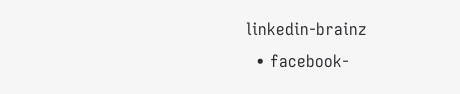linkedin-brainz
  • facebook-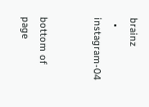brainz
  • instagram-04


bottom of page